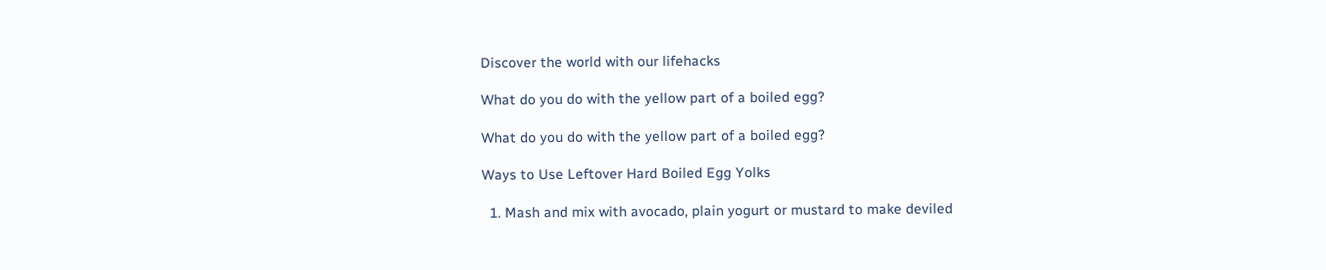Discover the world with our lifehacks

What do you do with the yellow part of a boiled egg?

What do you do with the yellow part of a boiled egg?

Ways to Use Leftover Hard Boiled Egg Yolks

  1. Mash and mix with avocado, plain yogurt or mustard to make deviled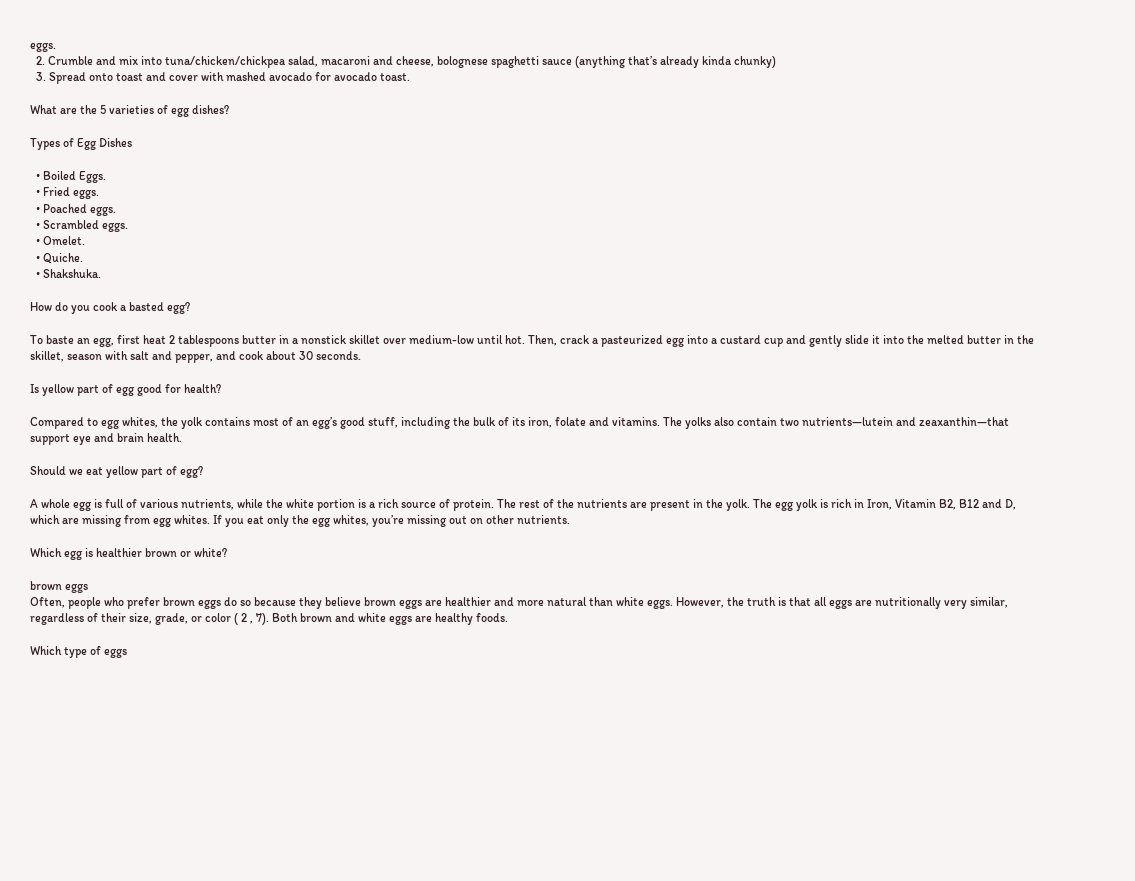eggs.
  2. Crumble and mix into tuna/chicken/chickpea salad, macaroni and cheese, bolognese spaghetti sauce (anything that’s already kinda chunky)
  3. Spread onto toast and cover with mashed avocado for avocado toast.

What are the 5 varieties of egg dishes?

Types of Egg Dishes

  • Boiled Eggs.
  • Fried eggs.
  • Poached eggs.
  • Scrambled eggs.
  • Omelet.
  • Quiche.
  • Shakshuka.

How do you cook a basted egg?

To baste an egg, first heat 2 tablespoons butter in a nonstick skillet over medium-low until hot. Then, crack a pasteurized egg into a custard cup and gently slide it into the melted butter in the skillet, season with salt and pepper, and cook about 30 seconds.

Is yellow part of egg good for health?

Compared to egg whites, the yolk contains most of an egg’s good stuff, including the bulk of its iron, folate and vitamins. The yolks also contain two nutrients—lutein and zeaxanthin—that support eye and brain health.

Should we eat yellow part of egg?

A whole egg is full of various nutrients, while the white portion is a rich source of protein. The rest of the nutrients are present in the yolk. The egg yolk is rich in Iron, Vitamin B2, B12 and D, which are missing from egg whites. If you eat only the egg whites, you’re missing out on other nutrients.

Which egg is healthier brown or white?

brown eggs
Often, people who prefer brown eggs do so because they believe brown eggs are healthier and more natural than white eggs. However, the truth is that all eggs are nutritionally very similar, regardless of their size, grade, or color ( 2 , 7). Both brown and white eggs are healthy foods.

Which type of eggs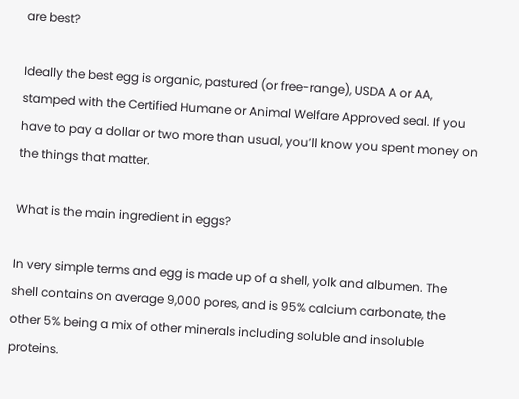are best?

Ideally the best egg is organic, pastured (or free-range), USDA A or AA, stamped with the Certified Humane or Animal Welfare Approved seal. If you have to pay a dollar or two more than usual, you’ll know you spent money on the things that matter.

What is the main ingredient in eggs?

In very simple terms and egg is made up of a shell, yolk and albumen. The shell contains on average 9,000 pores, and is 95% calcium carbonate, the other 5% being a mix of other minerals including soluble and insoluble proteins.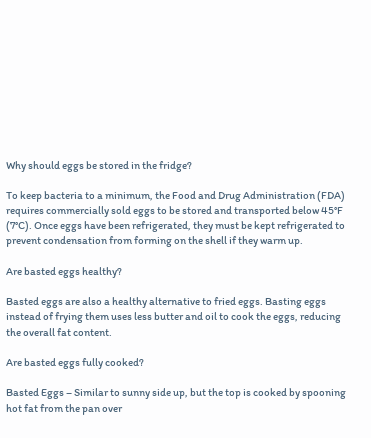Why should eggs be stored in the fridge?

To keep bacteria to a minimum, the Food and Drug Administration (FDA) requires commercially sold eggs to be stored and transported below 45°F (7°C). Once eggs have been refrigerated, they must be kept refrigerated to prevent condensation from forming on the shell if they warm up.

Are basted eggs healthy?

Basted eggs are also a healthy alternative to fried eggs. Basting eggs instead of frying them uses less butter and oil to cook the eggs, reducing the overall fat content.

Are basted eggs fully cooked?

Basted Eggs – Similar to sunny side up, but the top is cooked by spooning hot fat from the pan over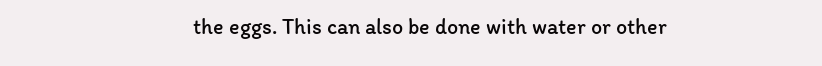the eggs. This can also be done with water or other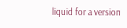liquid for a version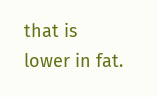that is lower in fat.